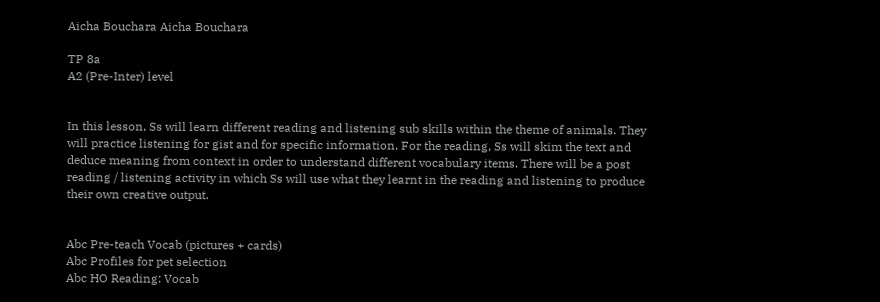Aicha Bouchara Aicha Bouchara

TP 8a
A2 (Pre-Inter) level


In this lesson, Ss will learn different reading and listening sub skills within the theme of animals. They will practice listening for gist and for specific information. For the reading, Ss will skim the text and deduce meaning from context in order to understand different vocabulary items. There will be a post reading / listening activity in which Ss will use what they learnt in the reading and listening to produce their own creative output.


Abc Pre-teach Vocab (pictures + cards)
Abc Profiles for pet selection
Abc HO Reading: Vocab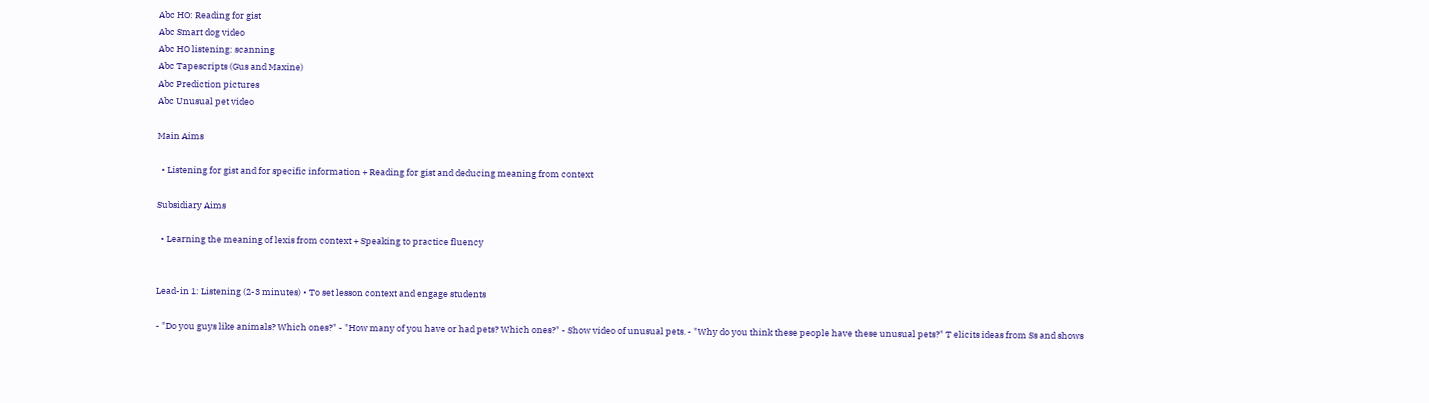Abc HO: Reading for gist
Abc Smart dog video
Abc HO listening: scanning
Abc Tapescripts (Gus and Maxine)
Abc Prediction pictures
Abc Unusual pet video

Main Aims

  • Listening for gist and for specific information + Reading for gist and deducing meaning from context

Subsidiary Aims

  • Learning the meaning of lexis from context + Speaking to practice fluency


Lead-in 1: Listening (2-3 minutes) • To set lesson context and engage students

- "Do you guys like animals? Which ones?" - "How many of you have or had pets? Which ones?" - Show video of unusual pets. - "Why do you think these people have these unusual pets?" T elicits ideas from Ss and shows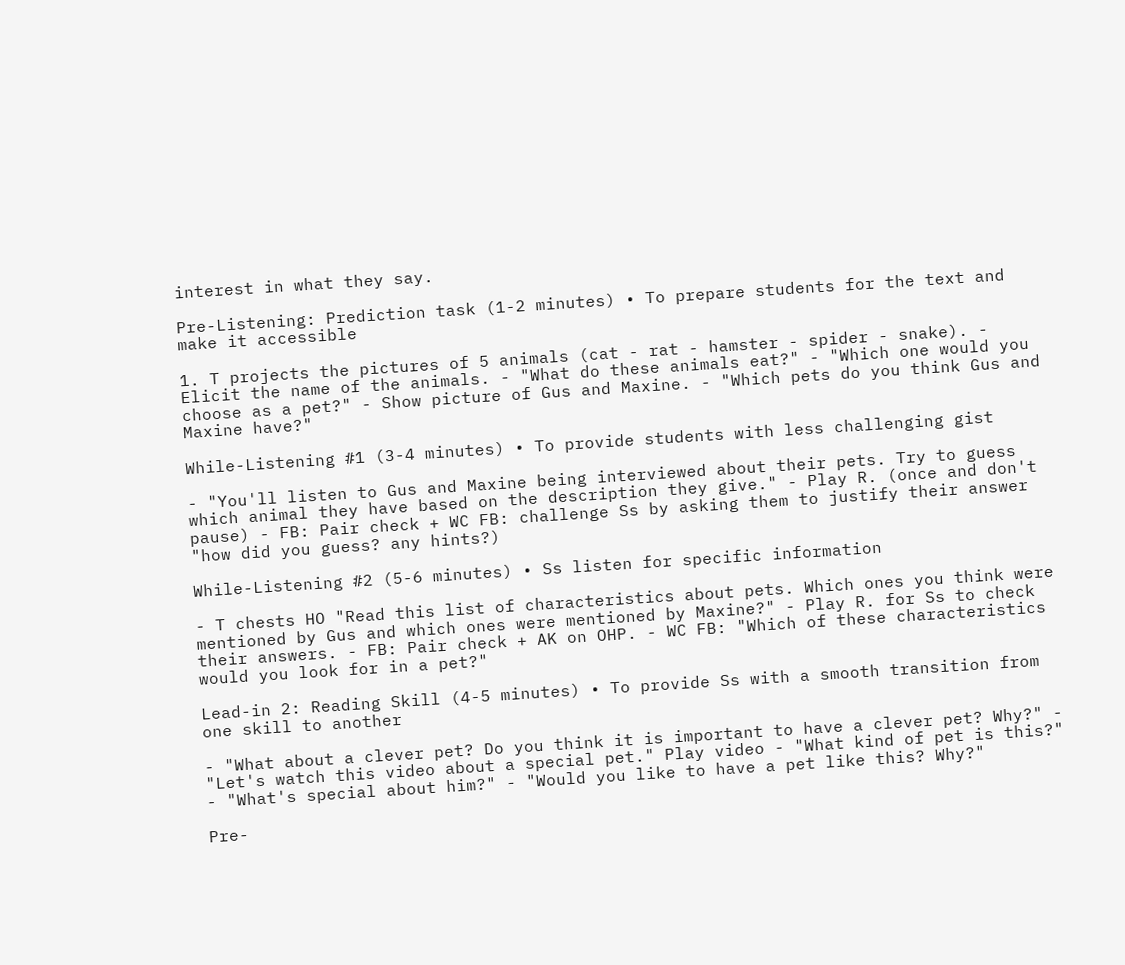interest in what they say.

Pre-Listening: Prediction task (1-2 minutes) • To prepare students for the text and make it accessible

1. T projects the pictures of 5 animals (cat - rat - hamster - spider - snake). - Elicit the name of the animals. - "What do these animals eat?" - "Which one would you choose as a pet?" - Show picture of Gus and Maxine. - "Which pets do you think Gus and Maxine have?"

While-Listening #1 (3-4 minutes) • To provide students with less challenging gist

- "You'll listen to Gus and Maxine being interviewed about their pets. Try to guess which animal they have based on the description they give." - Play R. (once and don't pause) - FB: Pair check + WC FB: challenge Ss by asking them to justify their answer "how did you guess? any hints?)

While-Listening #2 (5-6 minutes) • Ss listen for specific information

- T chests HO "Read this list of characteristics about pets. Which ones you think were mentioned by Gus and which ones were mentioned by Maxine?" - Play R. for Ss to check their answers. - FB: Pair check + AK on OHP. - WC FB: "Which of these characteristics would you look for in a pet?"

Lead-in 2: Reading Skill (4-5 minutes) • To provide Ss with a smooth transition from one skill to another

- "What about a clever pet? Do you think it is important to have a clever pet? Why?" - "Let's watch this video about a special pet." Play video - "What kind of pet is this?" - "What's special about him?" - "Would you like to have a pet like this? Why?"

Pre-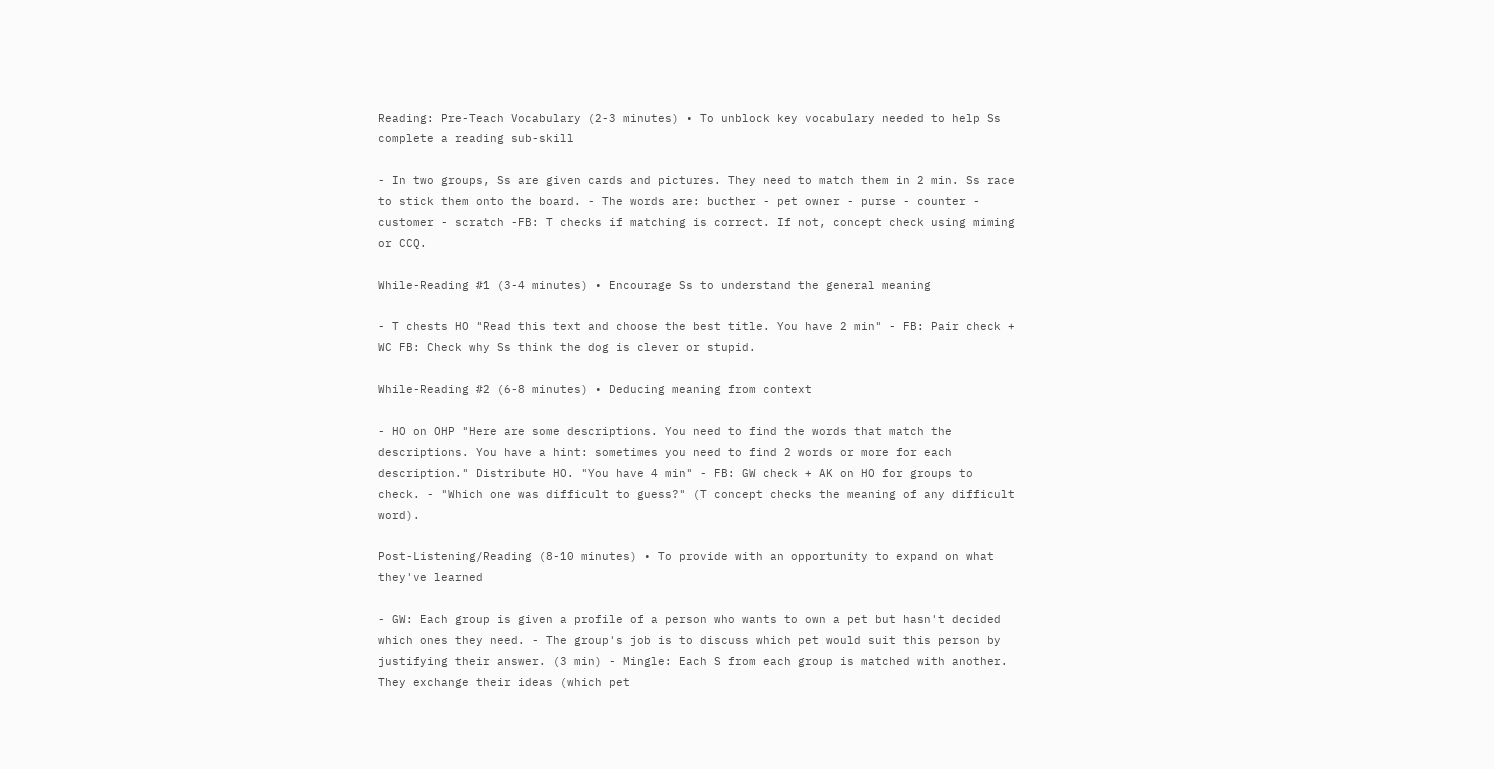Reading: Pre-Teach Vocabulary (2-3 minutes) • To unblock key vocabulary needed to help Ss complete a reading sub-skill

- In two groups, Ss are given cards and pictures. They need to match them in 2 min. Ss race to stick them onto the board. - The words are: bucther - pet owner - purse - counter - customer - scratch -FB: T checks if matching is correct. If not, concept check using miming or CCQ.

While-Reading #1 (3-4 minutes) • Encourage Ss to understand the general meaning

- T chests HO "Read this text and choose the best title. You have 2 min" - FB: Pair check + WC FB: Check why Ss think the dog is clever or stupid.

While-Reading #2 (6-8 minutes) • Deducing meaning from context

- HO on OHP "Here are some descriptions. You need to find the words that match the descriptions. You have a hint: sometimes you need to find 2 words or more for each description." Distribute HO. "You have 4 min" - FB: GW check + AK on HO for groups to check. - "Which one was difficult to guess?" (T concept checks the meaning of any difficult word).

Post-Listening/Reading (8-10 minutes) • To provide with an opportunity to expand on what they've learned

- GW: Each group is given a profile of a person who wants to own a pet but hasn't decided which ones they need. - The group's job is to discuss which pet would suit this person by justifying their answer. (3 min) - Mingle: Each S from each group is matched with another. They exchange their ideas (which pet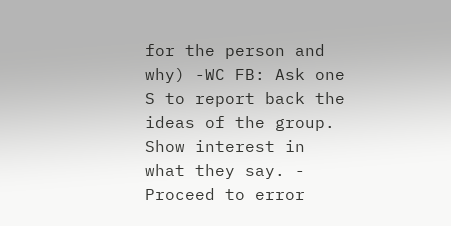for the person and why) -WC FB: Ask one S to report back the ideas of the group. Show interest in what they say. - Proceed to error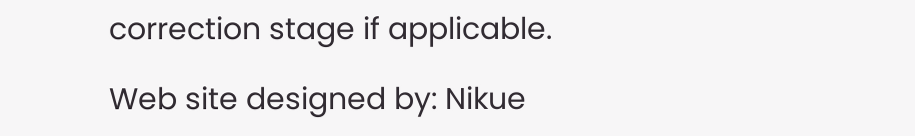correction stage if applicable.

Web site designed by: Nikue